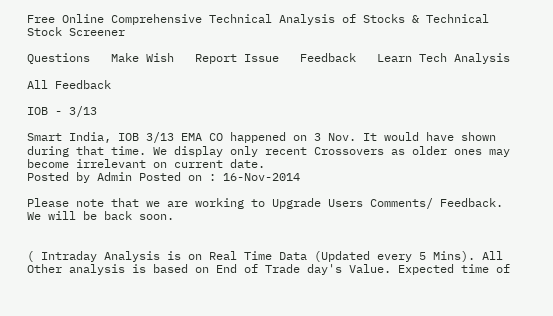Free Online Comprehensive Technical Analysis of Stocks & Technical Stock Screener

Questions   Make Wish   Report Issue   Feedback   Learn Tech Analysis

All Feedback

IOB - 3/13

Smart India, IOB 3/13 EMA CO happened on 3 Nov. It would have shown during that time. We display only recent Crossovers as older ones may become irrelevant on current date.
Posted by Admin Posted on : 16-Nov-2014

Please note that we are working to Upgrade Users Comments/ Feedback. We will be back soon.


( Intraday Analysis is on Real Time Data (Updated every 5 Mins). All Other analysis is based on End of Trade day's Value. Expected time of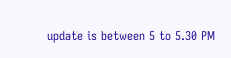update is between 5 to 5.30 PM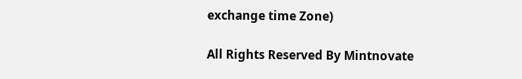exchange time Zone)

All Rights Reserved By Mintnovate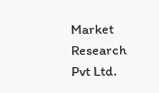Market Research Pvt Ltd.